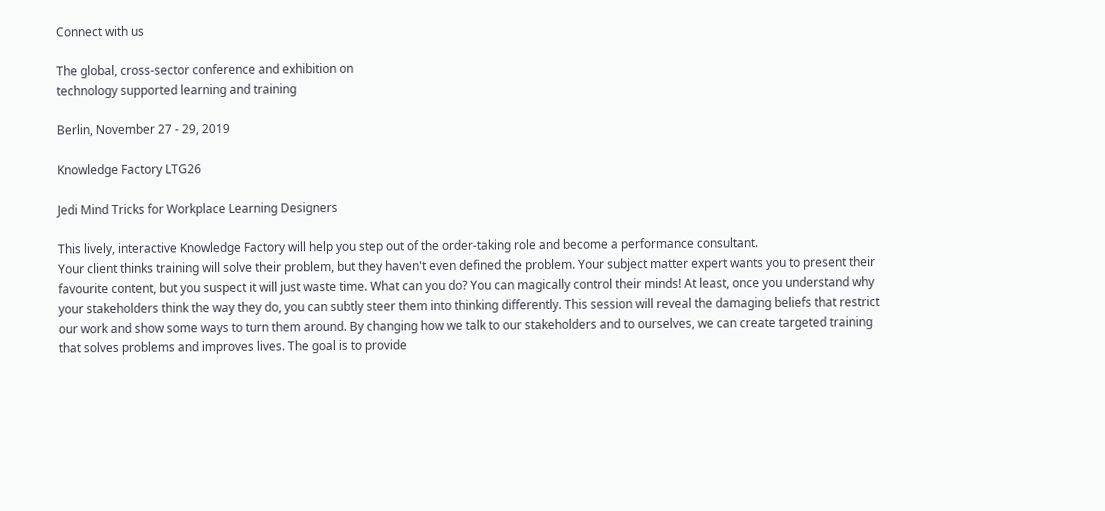Connect with us

The global, cross-sector conference and exhibition on
technology supported learning and training

Berlin, November 27 - 29, 2019

Knowledge Factory LTG26

Jedi Mind Tricks for Workplace Learning Designers

This lively, interactive Knowledge Factory will help you step out of the order-taking role and become a performance consultant.
Your client thinks training will solve their problem, but they haven't even defined the problem. Your subject matter expert wants you to present their favourite content, but you suspect it will just waste time. What can you do? You can magically control their minds! At least, once you understand why your stakeholders think the way they do, you can subtly steer them into thinking differently. This session will reveal the damaging beliefs that restrict our work and show some ways to turn them around. By changing how we talk to our stakeholders and to ourselves, we can create targeted training that solves problems and improves lives. The goal is to provide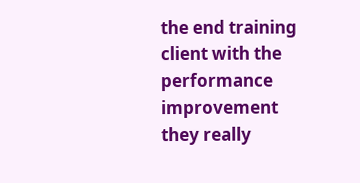the end training client with the performance improvement they really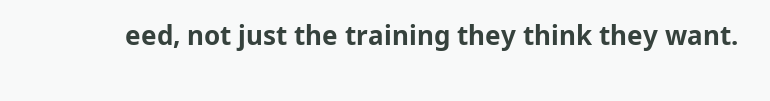eed, not just the training they think they want.